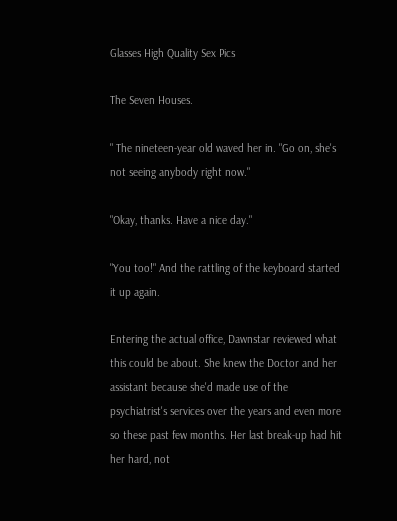Glasses High Quality Sex Pics

The Seven Houses.

" The nineteen-year old waved her in. "Go on, she's not seeing anybody right now."

"Okay, thanks. Have a nice day."

"You too!" And the rattling of the keyboard started it up again.

Entering the actual office, Dawnstar reviewed what this could be about. She knew the Doctor and her assistant because she'd made use of the psychiatrist's services over the years and even more so these past few months. Her last break-up had hit her hard, not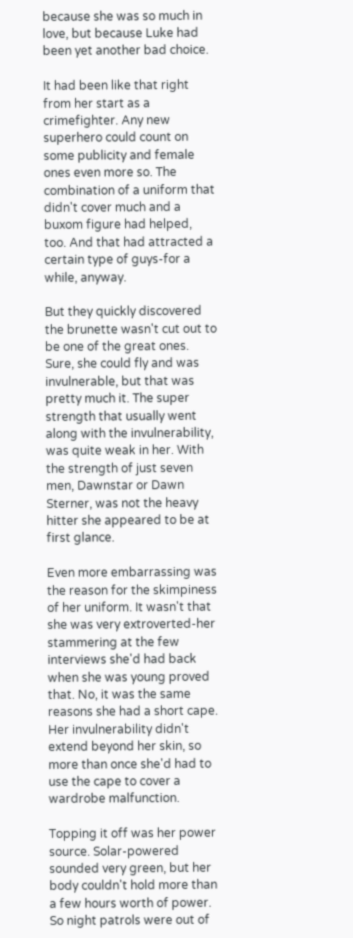because she was so much in love, but because Luke had been yet another bad choice.

It had been like that right from her start as a crimefighter. Any new superhero could count on some publicity and female ones even more so. The combination of a uniform that didn't cover much and a buxom figure had helped, too. And that had attracted a certain type of guys-for a while, anyway.

But they quickly discovered the brunette wasn't cut out to be one of the great ones. Sure, she could fly and was invulnerable, but that was pretty much it. The super strength that usually went along with the invulnerability, was quite weak in her. With the strength of just seven men, Dawnstar or Dawn Sterner, was not the heavy hitter she appeared to be at first glance.

Even more embarrassing was the reason for the skimpiness of her uniform. It wasn't that she was very extroverted-her stammering at the few interviews she'd had back when she was young proved that. No, it was the same reasons she had a short cape. Her invulnerability didn't extend beyond her skin, so more than once she'd had to use the cape to cover a wardrobe malfunction.

Topping it off was her power source. Solar-powered sounded very green, but her body couldn't hold more than a few hours worth of power. So night patrols were out of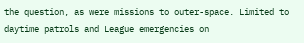the question, as were missions to outer-space. Limited to daytime patrols and League emergencies on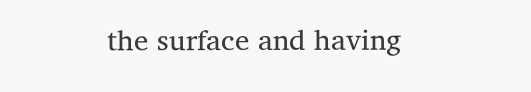the surface and having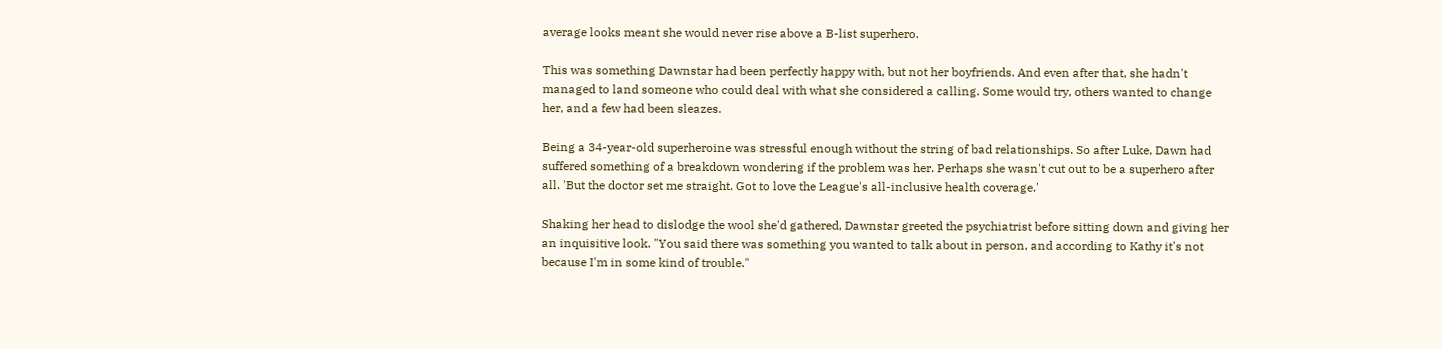average looks meant she would never rise above a B-list superhero.

This was something Dawnstar had been perfectly happy with, but not her boyfriends. And even after that, she hadn't managed to land someone who could deal with what she considered a calling. Some would try, others wanted to change her, and a few had been sleazes.

Being a 34-year-old superheroine was stressful enough without the string of bad relationships. So after Luke, Dawn had suffered something of a breakdown wondering if the problem was her. Perhaps she wasn't cut out to be a superhero after all. 'But the doctor set me straight. Got to love the League's all-inclusive health coverage.'

Shaking her head to dislodge the wool she'd gathered, Dawnstar greeted the psychiatrist before sitting down and giving her an inquisitive look. "You said there was something you wanted to talk about in person, and according to Kathy it's not because I'm in some kind of trouble."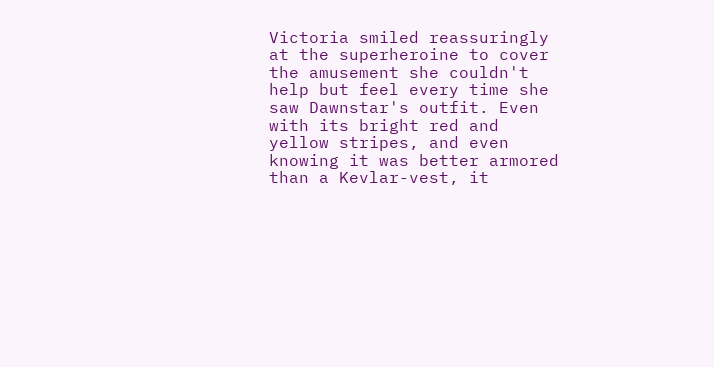Victoria smiled reassuringly at the superheroine to cover the amusement she couldn't help but feel every time she saw Dawnstar's outfit. Even with its bright red and yellow stripes, and even knowing it was better armored than a Kevlar-vest, it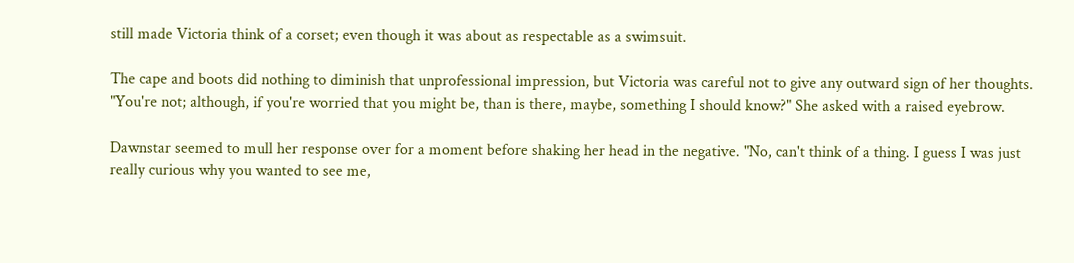still made Victoria think of a corset; even though it was about as respectable as a swimsuit.

The cape and boots did nothing to diminish that unprofessional impression, but Victoria was careful not to give any outward sign of her thoughts. "You're not; although, if you're worried that you might be, than is there, maybe, something I should know?" She asked with a raised eyebrow.

Dawnstar seemed to mull her response over for a moment before shaking her head in the negative. "No, can't think of a thing. I guess I was just really curious why you wanted to see me,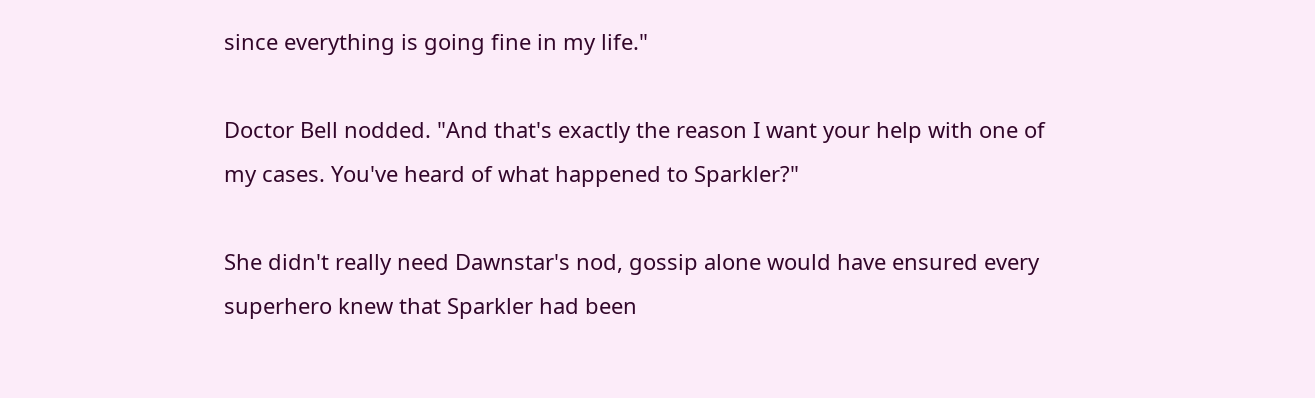since everything is going fine in my life."

Doctor Bell nodded. "And that's exactly the reason I want your help with one of my cases. You've heard of what happened to Sparkler?"

She didn't really need Dawnstar's nod, gossip alone would have ensured every superhero knew that Sparkler had been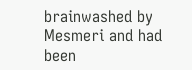brainwashed by Mesmeri and had been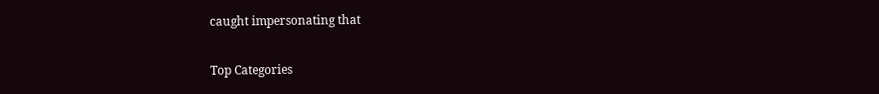caught impersonating that

Top Categories